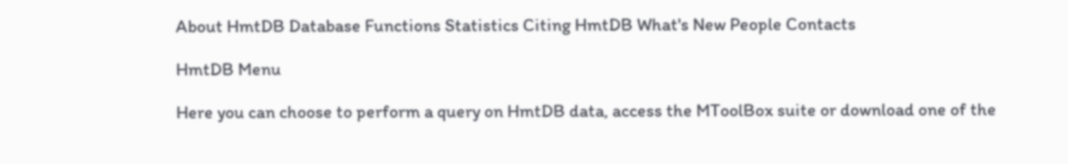About HmtDB Database Functions Statistics Citing HmtDB What's New People Contacts

HmtDB Menu

Here you can choose to perform a query on HmtDB data, access the MToolBox suite or download one of the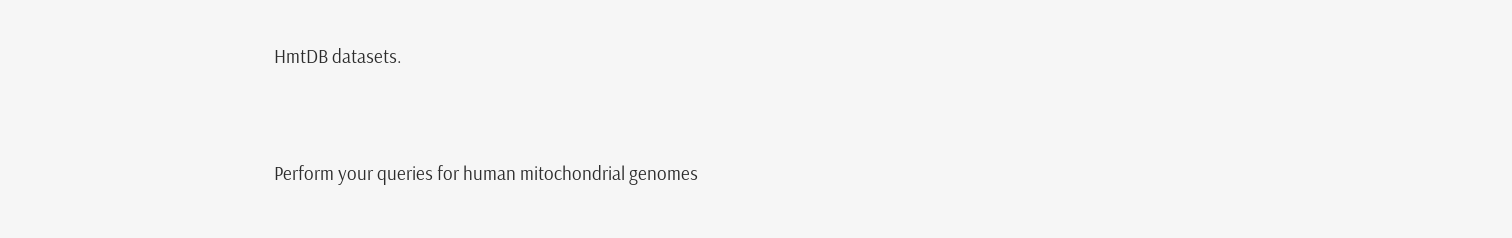HmtDB datasets.


Perform your queries for human mitochondrial genomes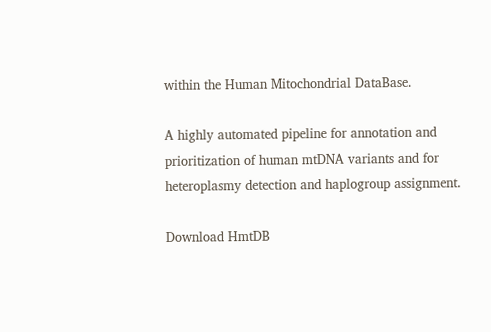within the Human Mitochondrial DataBase.

A highly automated pipeline for annotation and prioritization of human mtDNA variants and for heteroplasmy detection and haplogroup assignment.

Download HmtDB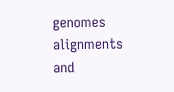genomes alignments and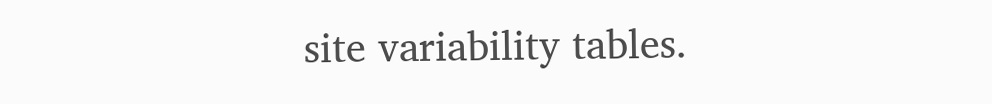site variability tables.